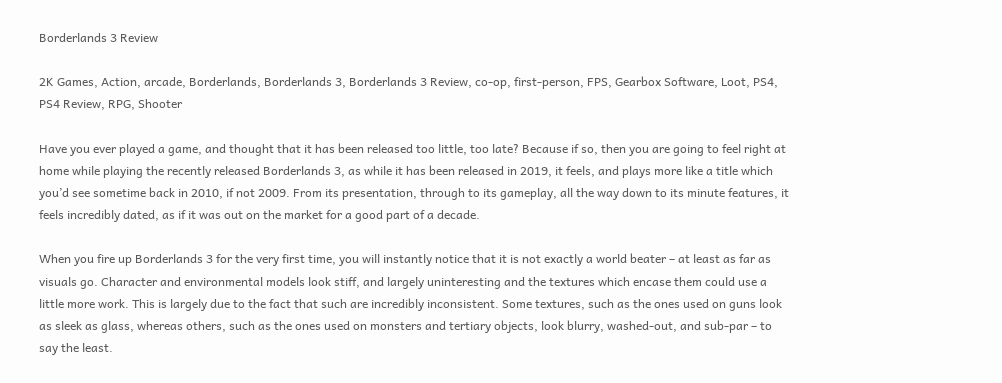Borderlands 3 Review

2K Games, Action, arcade, Borderlands, Borderlands 3, Borderlands 3 Review, co-op, first-person, FPS, Gearbox Software, Loot, PS4, PS4 Review, RPG, Shooter

Have you ever played a game, and thought that it has been released too little, too late? Because if so, then you are going to feel right at home while playing the recently released Borderlands 3, as while it has been released in 2019, it feels, and plays more like a title which you’d see sometime back in 2010, if not 2009. From its presentation, through to its gameplay, all the way down to its minute features, it feels incredibly dated, as if it was out on the market for a good part of a decade.

When you fire up Borderlands 3 for the very first time, you will instantly notice that it is not exactly a world beater – at least as far as visuals go. Character and environmental models look stiff, and largely uninteresting and the textures which encase them could use a little more work. This is largely due to the fact that such are incredibly inconsistent. Some textures, such as the ones used on guns look as sleek as glass, whereas others, such as the ones used on monsters and tertiary objects, look blurry, washed-out, and sub-par – to say the least.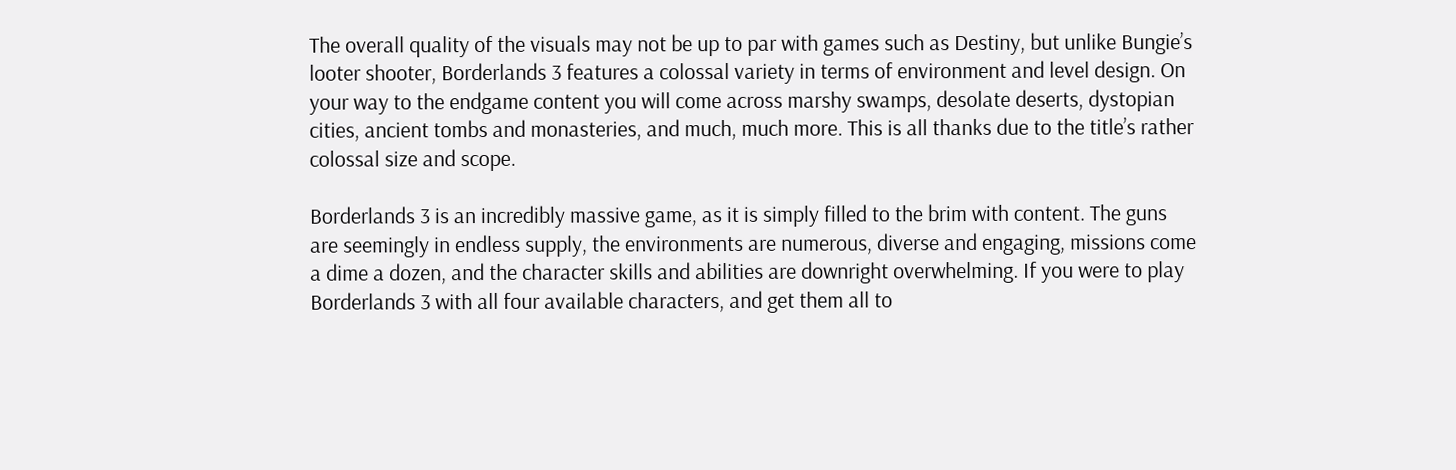The overall quality of the visuals may not be up to par with games such as Destiny, but unlike Bungie’s looter shooter, Borderlands 3 features a colossal variety in terms of environment and level design. On your way to the endgame content you will come across marshy swamps, desolate deserts, dystopian cities, ancient tombs and monasteries, and much, much more. This is all thanks due to the title’s rather colossal size and scope.

Borderlands 3 is an incredibly massive game, as it is simply filled to the brim with content. The guns are seemingly in endless supply, the environments are numerous, diverse and engaging, missions come a dime a dozen, and the character skills and abilities are downright overwhelming. If you were to play Borderlands 3 with all four available characters, and get them all to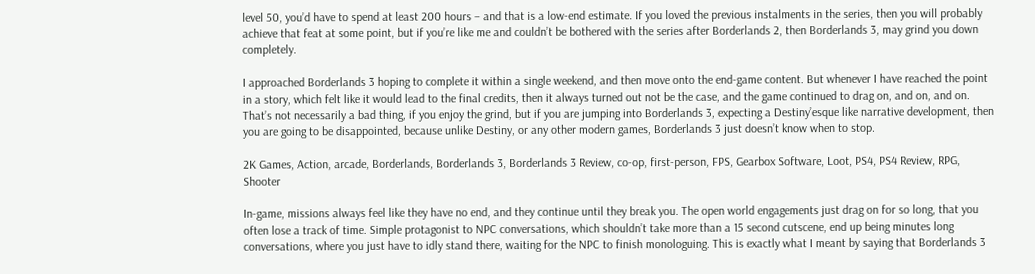level 50, you’d have to spend at least 200 hours – and that is a low-end estimate. If you loved the previous instalments in the series, then you will probably achieve that feat at some point, but if you’re like me and couldn’t be bothered with the series after Borderlands 2, then Borderlands 3, may grind you down completely.

I approached Borderlands 3 hoping to complete it within a single weekend, and then move onto the end-game content. But whenever I have reached the point in a story, which felt like it would lead to the final credits, then it always turned out not be the case, and the game continued to drag on, and on, and on. That’s not necessarily a bad thing, if you enjoy the grind, but if you are jumping into Borderlands 3, expecting a Destiny’esque like narrative development, then you are going to be disappointed, because unlike Destiny, or any other modern games, Borderlands 3 just doesn’t know when to stop.

2K Games, Action, arcade, Borderlands, Borderlands 3, Borderlands 3 Review, co-op, first-person, FPS, Gearbox Software, Loot, PS4, PS4 Review, RPG, Shooter

In-game, missions always feel like they have no end, and they continue until they break you. The open world engagements just drag on for so long, that you often lose a track of time. Simple protagonist to NPC conversations, which shouldn’t take more than a 15 second cutscene, end up being minutes long conversations, where you just have to idly stand there, waiting for the NPC to finish monologuing. This is exactly what I meant by saying that Borderlands 3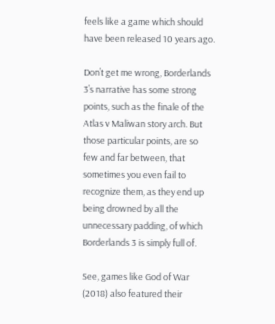feels like a game which should have been released 10 years ago.

Don’t get me wrong, Borderlands 3’s narrative has some strong points, such as the finale of the Atlas v Maliwan story arch. But those particular points, are so few and far between, that sometimes you even fail to recognize them, as they end up being drowned by all the unnecessary padding, of which Borderlands 3 is simply full of.

See, games like God of War (2018) also featured their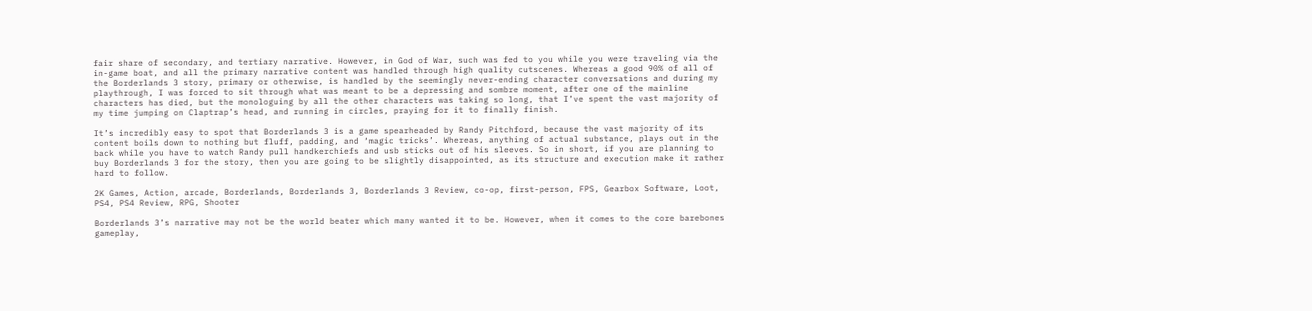fair share of secondary, and tertiary narrative. However, in God of War, such was fed to you while you were traveling via the in-game boat, and all the primary narrative content was handled through high quality cutscenes. Whereas a good 90% of all of the Borderlands 3 story, primary or otherwise, is handled by the seemingly never-ending character conversations and during my playthrough, I was forced to sit through what was meant to be a depressing and sombre moment, after one of the mainline characters has died, but the monologuing by all the other characters was taking so long, that I’ve spent the vast majority of my time jumping on Claptrap’s head, and running in circles, praying for it to finally finish.

It’s incredibly easy to spot that Borderlands 3 is a game spearheaded by Randy Pitchford, because the vast majority of its content boils down to nothing but fluff, padding, and ‘magic tricks’. Whereas, anything of actual substance, plays out in the back while you have to watch Randy pull handkerchiefs and usb sticks out of his sleeves. So in short, if you are planning to buy Borderlands 3 for the story, then you are going to be slightly disappointed, as its structure and execution make it rather hard to follow.

2K Games, Action, arcade, Borderlands, Borderlands 3, Borderlands 3 Review, co-op, first-person, FPS, Gearbox Software, Loot, PS4, PS4 Review, RPG, Shooter

Borderlands 3’s narrative may not be the world beater which many wanted it to be. However, when it comes to the core barebones gameplay,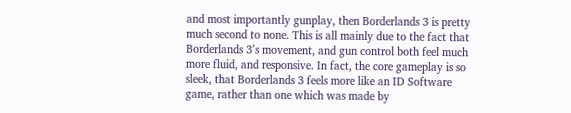and most importantly gunplay, then Borderlands 3 is pretty much second to none. This is all mainly due to the fact that Borderlands 3’s movement, and gun control both feel much more fluid, and responsive. In fact, the core gameplay is so sleek, that Borderlands 3 feels more like an ID Software game, rather than one which was made by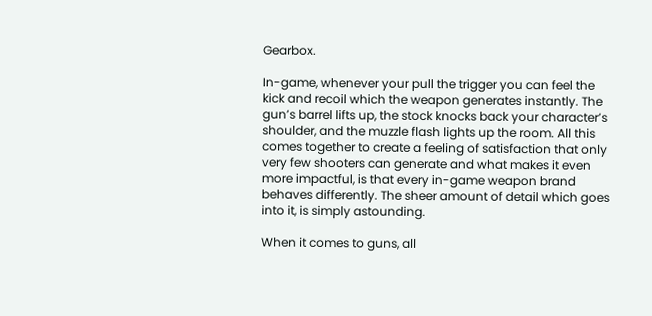Gearbox.

In-game, whenever your pull the trigger you can feel the kick and recoil which the weapon generates instantly. The gun’s barrel lifts up, the stock knocks back your character’s shoulder, and the muzzle flash lights up the room. All this comes together to create a feeling of satisfaction that only very few shooters can generate and what makes it even more impactful, is that every in-game weapon brand behaves differently. The sheer amount of detail which goes into it, is simply astounding.

When it comes to guns, all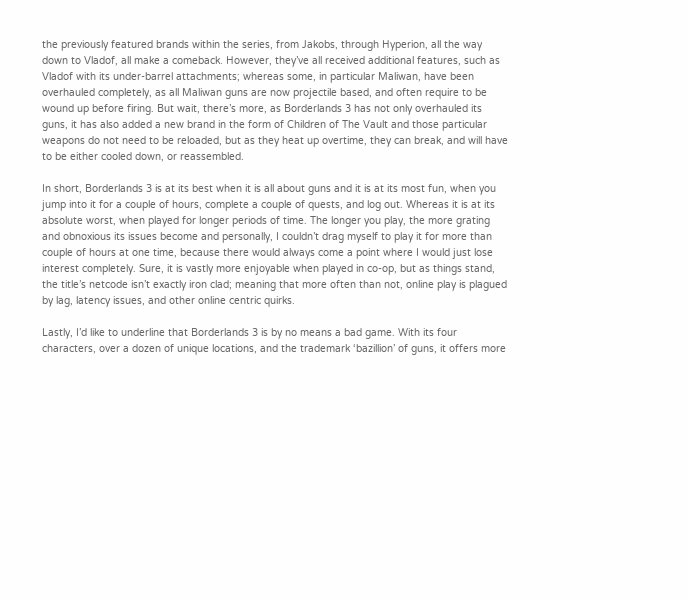the previously featured brands within the series, from Jakobs, through Hyperion, all the way down to Vladof, all make a comeback. However, they’ve all received additional features, such as Vladof with its under-barrel attachments; whereas some, in particular Maliwan, have been overhauled completely, as all Maliwan guns are now projectile based, and often require to be wound up before firing. But wait, there’s more, as Borderlands 3 has not only overhauled its guns, it has also added a new brand in the form of Children of The Vault and those particular weapons do not need to be reloaded, but as they heat up overtime, they can break, and will have to be either cooled down, or reassembled.

In short, Borderlands 3 is at its best when it is all about guns and it is at its most fun, when you jump into it for a couple of hours, complete a couple of quests, and log out. Whereas it is at its absolute worst, when played for longer periods of time. The longer you play, the more grating and obnoxious its issues become and personally, I couldn’t drag myself to play it for more than couple of hours at one time, because there would always come a point where I would just lose interest completely. Sure, it is vastly more enjoyable when played in co-op, but as things stand, the title’s netcode isn’t exactly iron clad; meaning that more often than not, online play is plagued by lag, latency issues, and other online centric quirks.

Lastly, I’d like to underline that Borderlands 3 is by no means a bad game. With its four characters, over a dozen of unique locations, and the trademark ‘bazillion’ of guns, it offers more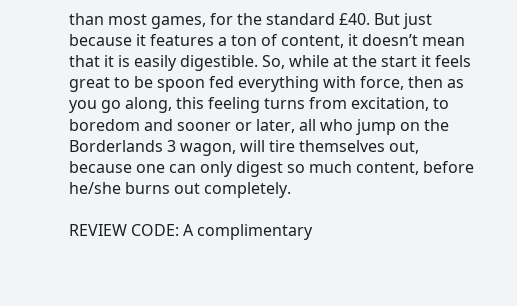than most games, for the standard £40. But just because it features a ton of content, it doesn’t mean that it is easily digestible. So, while at the start it feels great to be spoon fed everything with force, then as you go along, this feeling turns from excitation, to boredom and sooner or later, all who jump on the Borderlands 3 wagon, will tire themselves out, because one can only digest so much content, before he/she burns out completely.

REVIEW CODE: A complimentary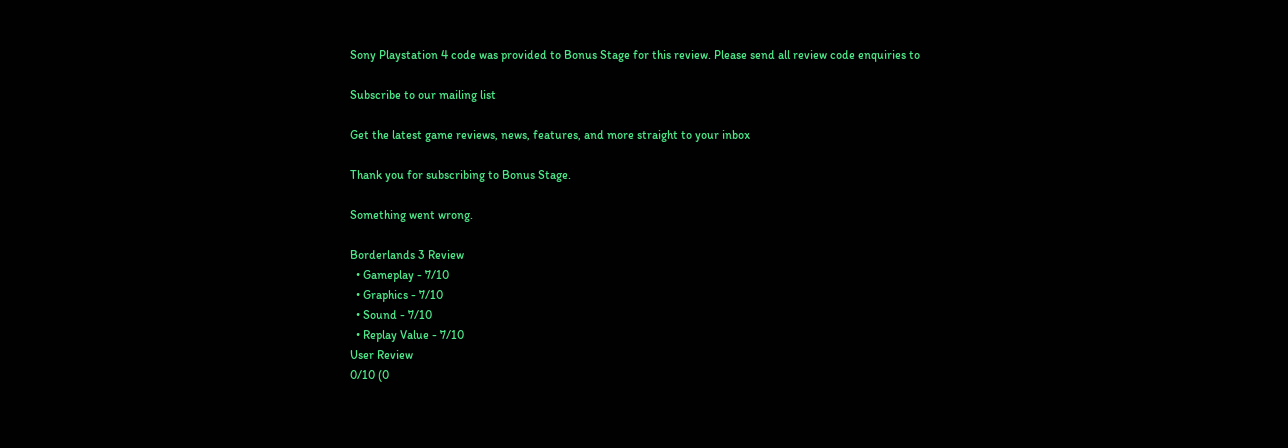Sony Playstation 4 code was provided to Bonus Stage for this review. Please send all review code enquiries to

Subscribe to our mailing list

Get the latest game reviews, news, features, and more straight to your inbox

Thank you for subscribing to Bonus Stage.

Something went wrong.

Borderlands 3 Review
  • Gameplay - 7/10
  • Graphics - 7/10
  • Sound - 7/10
  • Replay Value - 7/10
User Review
0/10 (0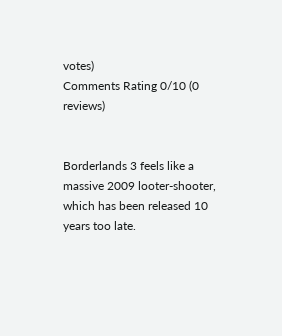votes)
Comments Rating 0/10 (0 reviews)


Borderlands 3 feels like a massive 2009 looter-shooter, which has been released 10 years too late.